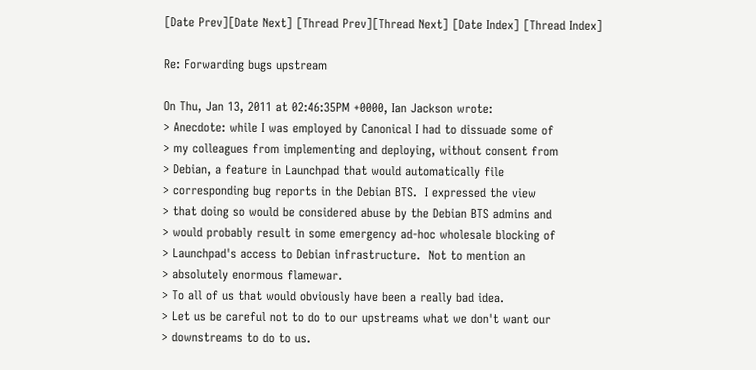[Date Prev][Date Next] [Thread Prev][Thread Next] [Date Index] [Thread Index]

Re: Forwarding bugs upstream

On Thu, Jan 13, 2011 at 02:46:35PM +0000, Ian Jackson wrote:
> Anecdote: while I was employed by Canonical I had to dissuade some of
> my colleagues from implementing and deploying, without consent from
> Debian, a feature in Launchpad that would automatically file
> corresponding bug reports in the Debian BTS.  I expressed the view
> that doing so would be considered abuse by the Debian BTS admins and
> would probably result in some emergency ad-hoc wholesale blocking of
> Launchpad's access to Debian infrastructure.  Not to mention an
> absolutely enormous flamewar.
> To all of us that would obviously have been a really bad idea.
> Let us be careful not to do to our upstreams what we don't want our
> downstreams to do to us.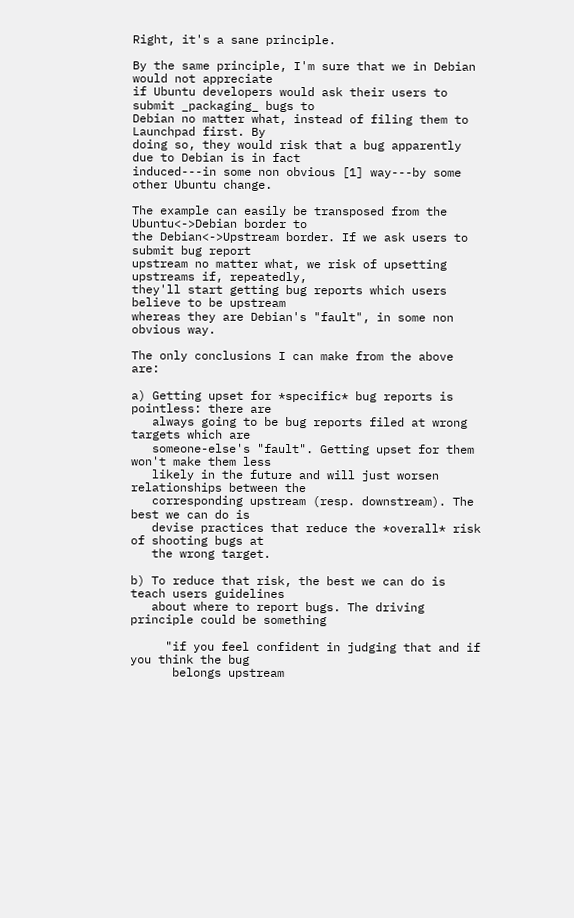Right, it's a sane principle.

By the same principle, I'm sure that we in Debian would not appreciate
if Ubuntu developers would ask their users to submit _packaging_ bugs to
Debian no matter what, instead of filing them to Launchpad first. By
doing so, they would risk that a bug apparently due to Debian is in fact
induced---in some non obvious [1] way---by some other Ubuntu change.

The example can easily be transposed from the Ubuntu<->Debian border to
the Debian<->Upstream border. If we ask users to submit bug report
upstream no matter what, we risk of upsetting upstreams if, repeatedly,
they'll start getting bug reports which users believe to be upstream
whereas they are Debian's "fault", in some non obvious way.

The only conclusions I can make from the above are:

a) Getting upset for *specific* bug reports is pointless: there are
   always going to be bug reports filed at wrong targets which are
   someone-else's "fault". Getting upset for them won't make them less
   likely in the future and will just worsen relationships between the
   corresponding upstream (resp. downstream). The best we can do is
   devise practices that reduce the *overall* risk of shooting bugs at
   the wrong target.

b) To reduce that risk, the best we can do is teach users guidelines
   about where to report bugs. The driving principle could be something

     "if you feel confident in judging that and if you think the bug
      belongs upstream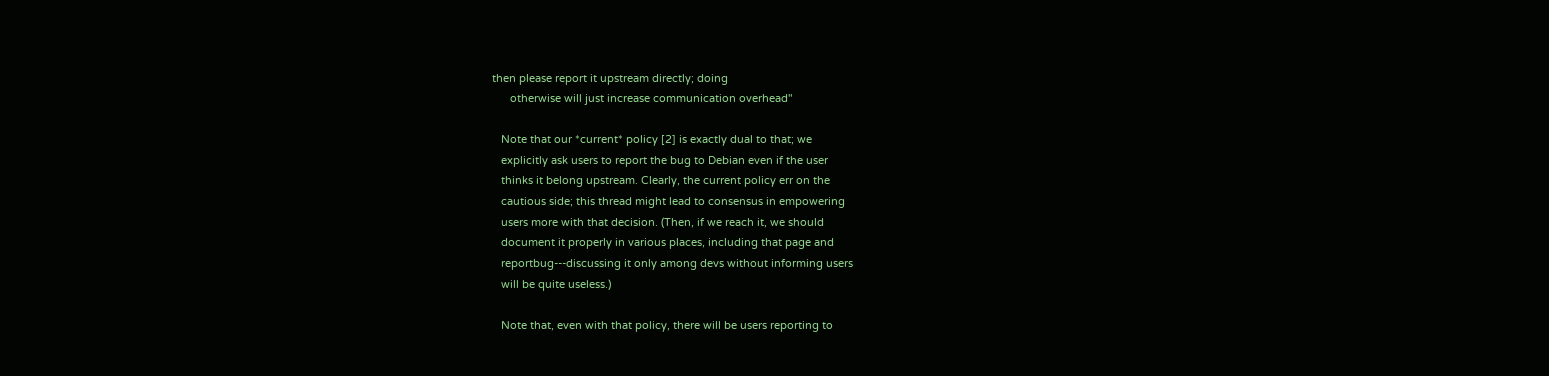then please report it upstream directly; doing
      otherwise will just increase communication overhead"

   Note that our *current* policy [2] is exactly dual to that; we
   explicitly ask users to report the bug to Debian even if the user
   thinks it belong upstream. Clearly, the current policy err on the
   cautious side; this thread might lead to consensus in empowering
   users more with that decision. (Then, if we reach it, we should
   document it properly in various places, including that page and
   reportbug---discussing it only among devs without informing users
   will be quite useless.)

   Note that, even with that policy, there will be users reporting to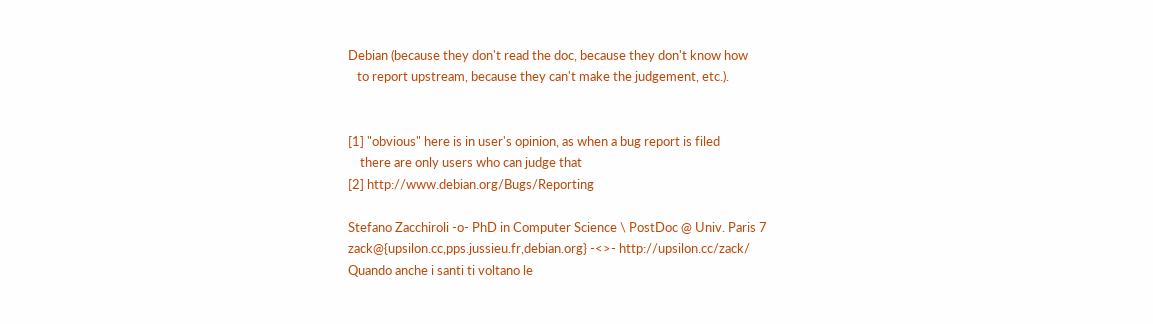Debian (because they don't read the doc, because they don't know how
   to report upstream, because they can't make the judgement, etc.).


[1] "obvious" here is in user's opinion, as when a bug report is filed
    there are only users who can judge that
[2] http://www.debian.org/Bugs/Reporting

Stefano Zacchiroli -o- PhD in Computer Science \ PostDoc @ Univ. Paris 7
zack@{upsilon.cc,pps.jussieu.fr,debian.org} -<>- http://upsilon.cc/zack/
Quando anche i santi ti voltano le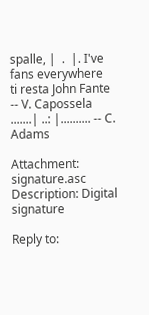spalle, |  .  |. I've fans everywhere
ti resta John Fante -- V. Capossela .......| ..: |.......... -- C. Adams

Attachment: signature.asc
Description: Digital signature

Reply to: